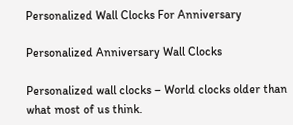Personalized Wall Clocks For Anniversary

Personalized Anniversary Wall Clocks

Personalized wall clocks – World clocks older than what most of us think.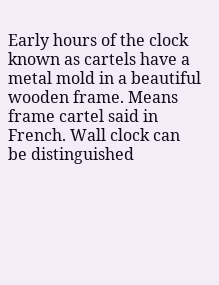Early hours of the clock known as cartels have a metal mold in a beautiful wooden frame. Means frame cartel said in French. Wall clock can be distinguished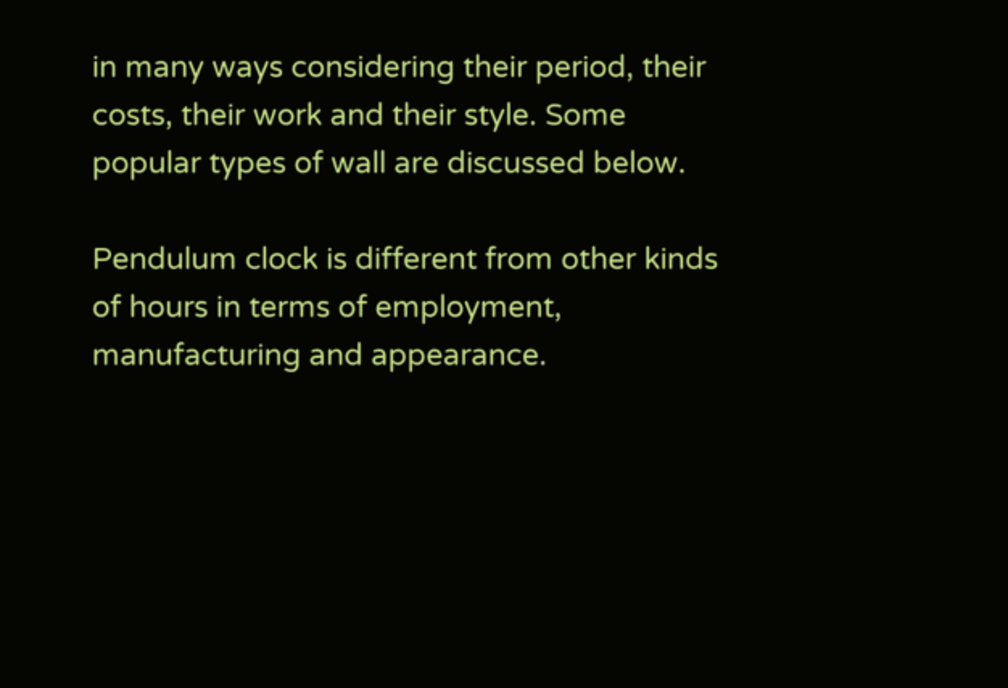in many ways considering their period, their costs, their work and their style. Some popular types of wall are discussed below.

Pendulum clock is different from other kinds of hours in terms of employment, manufacturing and appearance.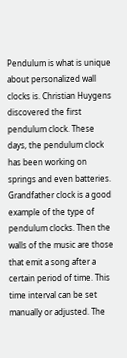Pendulum is what is unique about personalized wall clocks is. Christian Huygens discovered the first pendulum clock. These days, the pendulum clock has been working on springs and even batteries. Grandfather clock is a good example of the type of pendulum clocks. Then the walls of the music are those that emit a song after a certain period of time. This time interval can be set manually or adjusted. The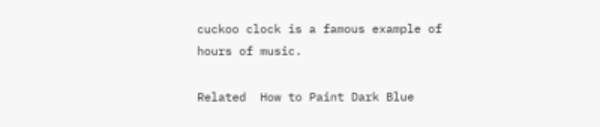cuckoo clock is a famous example of hours of music.

Related  How to Paint Dark Blue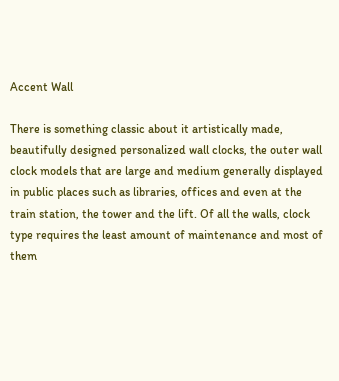Accent Wall

There is something classic about it artistically made, beautifully designed personalized wall clocks, the outer wall clock models that are large and medium generally displayed in public places such as libraries, offices and even at the train station, the tower and the lift. Of all the walls, clock type requires the least amount of maintenance and most of them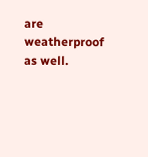are weatherproof as well.